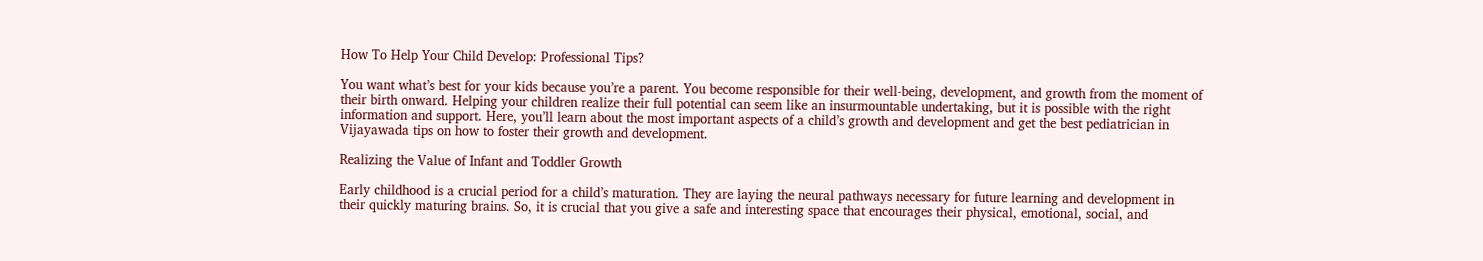How To Help Your Child Develop: Professional Tips?

You want what’s best for your kids because you’re a parent. You become responsible for their well-being, development, and growth from the moment of their birth onward. Helping your children realize their full potential can seem like an insurmountable undertaking, but it is possible with the right information and support. Here, you’ll learn about the most important aspects of a child’s growth and development and get the best pediatrician in Vijayawada tips on how to foster their growth and development.

Realizing the Value of Infant and Toddler Growth

Early childhood is a crucial period for a child’s maturation. They are laying the neural pathways necessary for future learning and development in their quickly maturing brains. So, it is crucial that you give a safe and interesting space that encourages their physical, emotional, social, and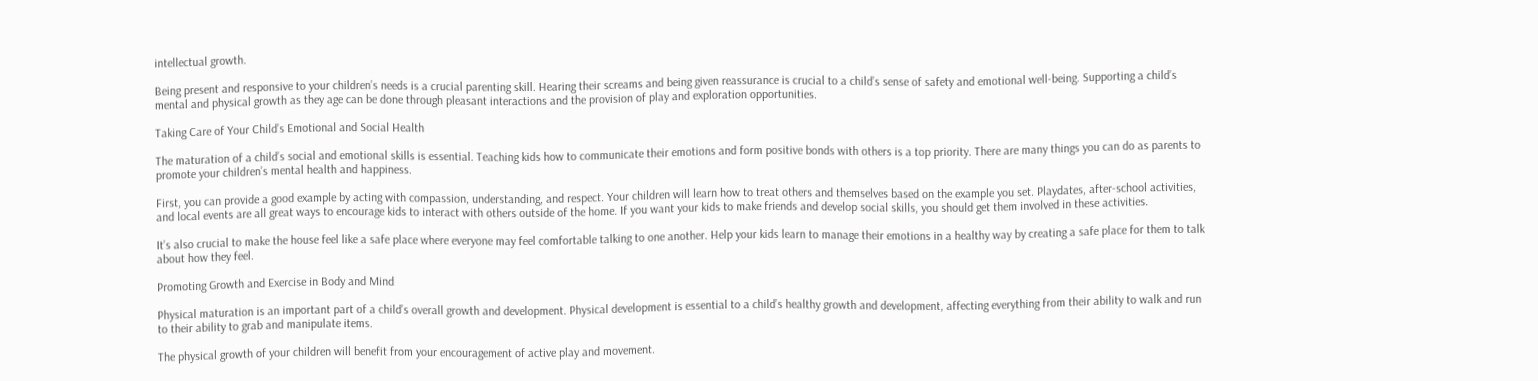intellectual growth.

Being present and responsive to your children’s needs is a crucial parenting skill. Hearing their screams and being given reassurance is crucial to a child’s sense of safety and emotional well-being. Supporting a child’s mental and physical growth as they age can be done through pleasant interactions and the provision of play and exploration opportunities.

Taking Care of Your Child’s Emotional and Social Health

The maturation of a child’s social and emotional skills is essential. Teaching kids how to communicate their emotions and form positive bonds with others is a top priority. There are many things you can do as parents to promote your children’s mental health and happiness.

First, you can provide a good example by acting with compassion, understanding, and respect. Your children will learn how to treat others and themselves based on the example you set. Playdates, after-school activities, and local events are all great ways to encourage kids to interact with others outside of the home. If you want your kids to make friends and develop social skills, you should get them involved in these activities.

It’s also crucial to make the house feel like a safe place where everyone may feel comfortable talking to one another. Help your kids learn to manage their emotions in a healthy way by creating a safe place for them to talk about how they feel.

Promoting Growth and Exercise in Body and Mind

Physical maturation is an important part of a child’s overall growth and development. Physical development is essential to a child’s healthy growth and development, affecting everything from their ability to walk and run to their ability to grab and manipulate items.

The physical growth of your children will benefit from your encouragement of active play and movement.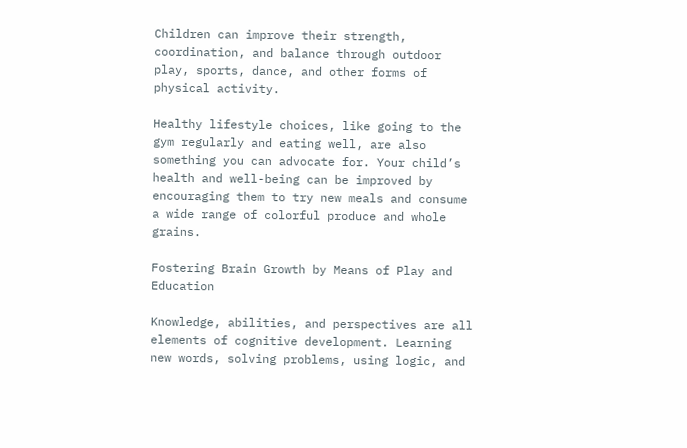Children can improve their strength, coordination, and balance through outdoor play, sports, dance, and other forms of physical activity.

Healthy lifestyle choices, like going to the gym regularly and eating well, are also something you can advocate for. Your child’s health and well-being can be improved by encouraging them to try new meals and consume a wide range of colorful produce and whole grains.

Fostering Brain Growth by Means of Play and Education

Knowledge, abilities, and perspectives are all elements of cognitive development. Learning new words, solving problems, using logic, and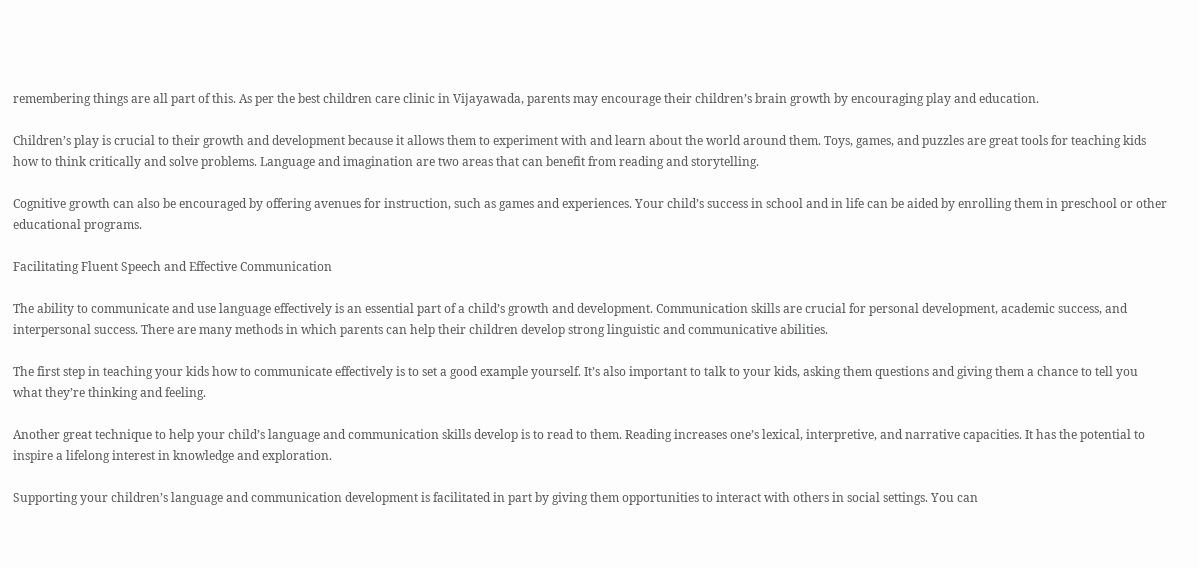remembering things are all part of this. As per the best children care clinic in Vijayawada, parents may encourage their children’s brain growth by encouraging play and education.

Children’s play is crucial to their growth and development because it allows them to experiment with and learn about the world around them. Toys, games, and puzzles are great tools for teaching kids how to think critically and solve problems. Language and imagination are two areas that can benefit from reading and storytelling.

Cognitive growth can also be encouraged by offering avenues for instruction, such as games and experiences. Your child’s success in school and in life can be aided by enrolling them in preschool or other educational programs.

Facilitating Fluent Speech and Effective Communication

The ability to communicate and use language effectively is an essential part of a child’s growth and development. Communication skills are crucial for personal development, academic success, and interpersonal success. There are many methods in which parents can help their children develop strong linguistic and communicative abilities.

The first step in teaching your kids how to communicate effectively is to set a good example yourself. It’s also important to talk to your kids, asking them questions and giving them a chance to tell you what they’re thinking and feeling.

Another great technique to help your child’s language and communication skills develop is to read to them. Reading increases one’s lexical, interpretive, and narrative capacities. It has the potential to inspire a lifelong interest in knowledge and exploration.

Supporting your children’s language and communication development is facilitated in part by giving them opportunities to interact with others in social settings. You can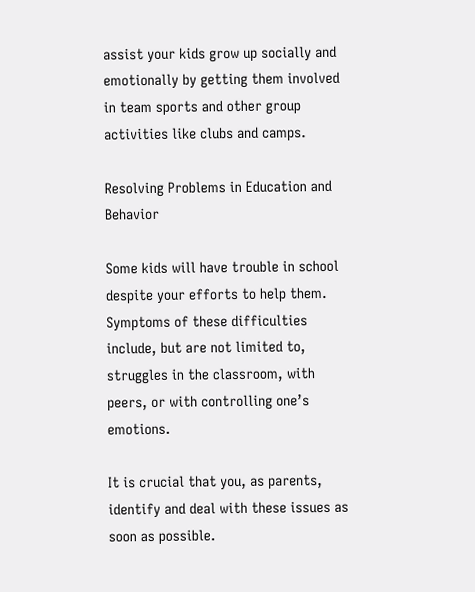assist your kids grow up socially and emotionally by getting them involved in team sports and other group activities like clubs and camps.

Resolving Problems in Education and Behavior

Some kids will have trouble in school despite your efforts to help them. Symptoms of these difficulties include, but are not limited to, struggles in the classroom, with peers, or with controlling one’s emotions.

It is crucial that you, as parents, identify and deal with these issues as soon as possible.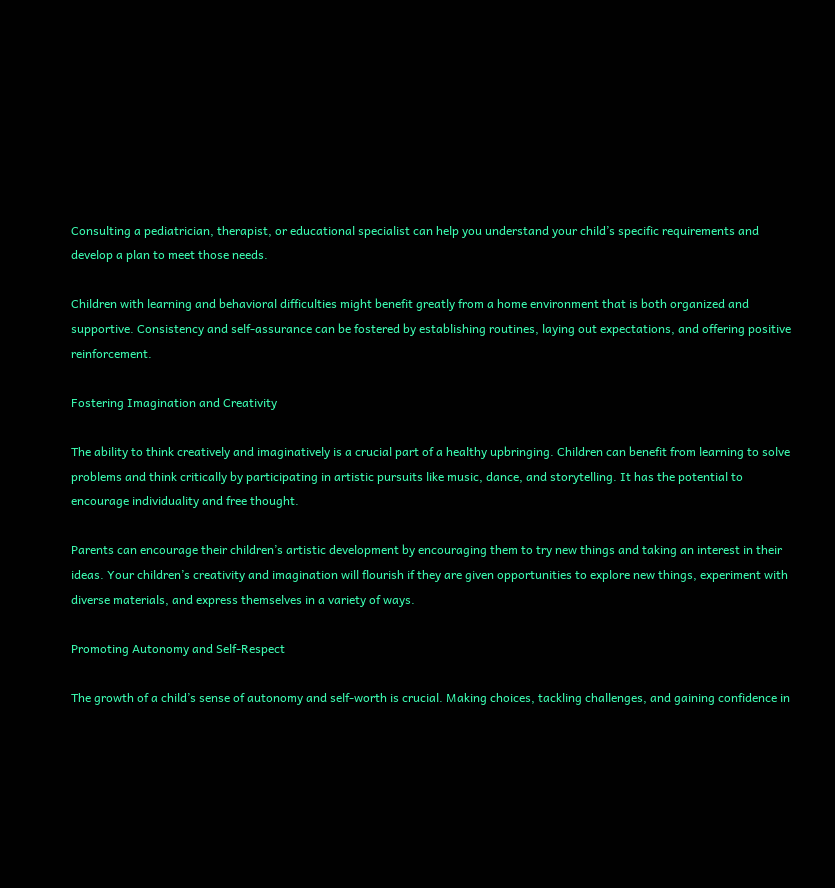Consulting a pediatrician, therapist, or educational specialist can help you understand your child’s specific requirements and develop a plan to meet those needs.

Children with learning and behavioral difficulties might benefit greatly from a home environment that is both organized and supportive. Consistency and self-assurance can be fostered by establishing routines, laying out expectations, and offering positive reinforcement.

Fostering Imagination and Creativity

The ability to think creatively and imaginatively is a crucial part of a healthy upbringing. Children can benefit from learning to solve problems and think critically by participating in artistic pursuits like music, dance, and storytelling. It has the potential to encourage individuality and free thought.

Parents can encourage their children’s artistic development by encouraging them to try new things and taking an interest in their ideas. Your children’s creativity and imagination will flourish if they are given opportunities to explore new things, experiment with diverse materials, and express themselves in a variety of ways.

Promoting Autonomy and Self-Respect

The growth of a child’s sense of autonomy and self-worth is crucial. Making choices, tackling challenges, and gaining confidence in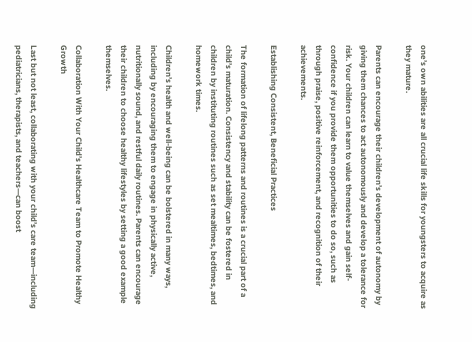one’s own abilities are all crucial life skills for youngsters to acquire as they mature.

Parents can encourage their children’s development of autonomy by giving them chances to act autonomously and develop a tolerance for risk. Your children can learn to value themselves and gain self-confidence if you provide them opportunities to do so, such as through praise, positive reinforcement, and recognition of their achievements.

Establishing Consistent, Beneficial Practices

The formation of lifelong patterns and routines is a crucial part of a child’s maturation. Consistency and stability can be fostered in children by instituting routines such as set mealtimes, bedtimes, and homework times.

Children’s health and well-being can be bolstered in many ways, including by encouraging them to engage in physically active, nutritionally sound, and restful daily routines. Parents can encourage their children to choose healthy lifestyles by setting a good example themselves.

Collaboration With Your Child’s Healthcare Team to Promote Healthy Growth

Last but not least, collaborating with your child’s care team—including pediatricians, therapists, and teachers—can boost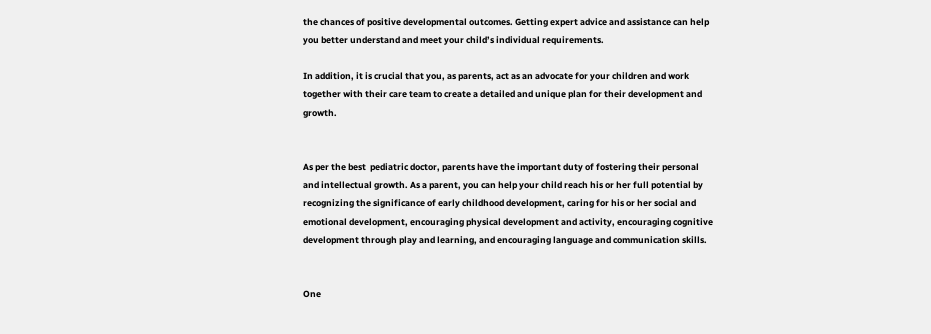the chances of positive developmental outcomes. Getting expert advice and assistance can help you better understand and meet your child’s individual requirements.

In addition, it is crucial that you, as parents, act as an advocate for your children and work together with their care team to create a detailed and unique plan for their development and growth.


As per the best  pediatric doctor, parents have the important duty of fostering their personal and intellectual growth. As a parent, you can help your child reach his or her full potential by recognizing the significance of early childhood development, caring for his or her social and emotional development, encouraging physical development and activity, encouraging cognitive development through play and learning, and encouraging language and communication skills.


One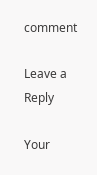comment

Leave a Reply

Your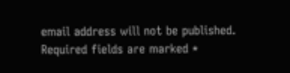email address will not be published. Required fields are marked *